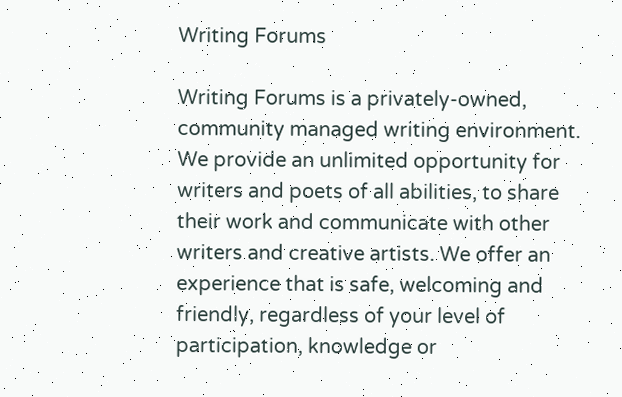Writing Forums

Writing Forums is a privately-owned, community managed writing environment. We provide an unlimited opportunity for writers and poets of all abilities, to share their work and communicate with other writers and creative artists. We offer an experience that is safe, welcoming and friendly, regardless of your level of participation, knowledge or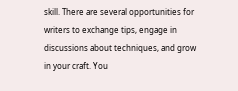skill. There are several opportunities for writers to exchange tips, engage in discussions about techniques, and grow in your craft. You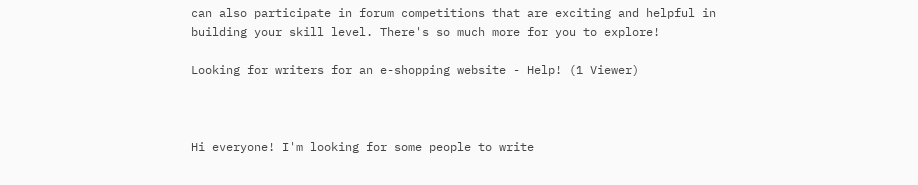can also participate in forum competitions that are exciting and helpful in building your skill level. There's so much more for you to explore!

Looking for writers for an e-shopping website - Help! (1 Viewer)



Hi everyone! I'm looking for some people to write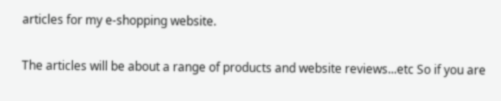articles for my e-shopping website.

The articles will be about a range of products and website reviews...etc So if you are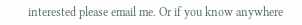interested please email me. Or if you know anywhere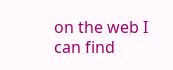on the web I can find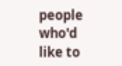people who'd like to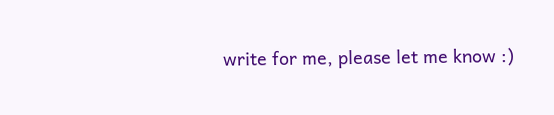write for me, please let me know :)